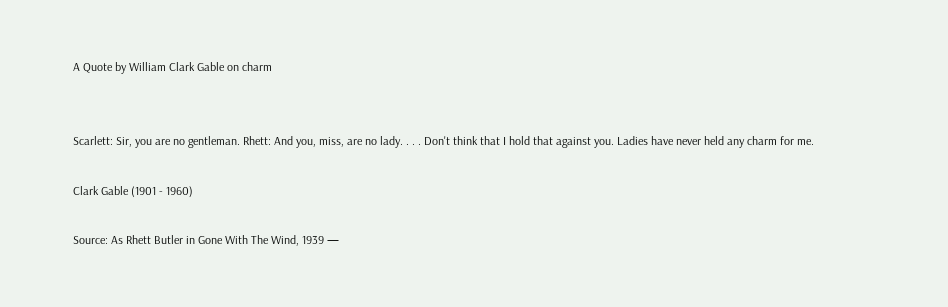A Quote by William Clark Gable on charm


Scarlett: Sir, you are no gentleman. Rhett: And you, miss, are no lady. . . . Don't think that I hold that against you. Ladies have never held any charm for me.

Clark Gable (1901 - 1960)

Source: As Rhett Butler in Gone With The Wind, 1939 —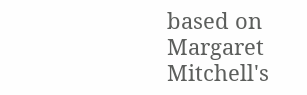based on Margaret Mitchell's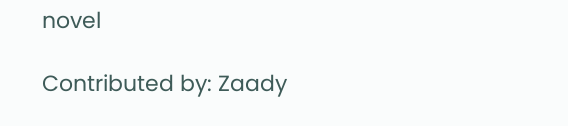novel

Contributed by: Zaady